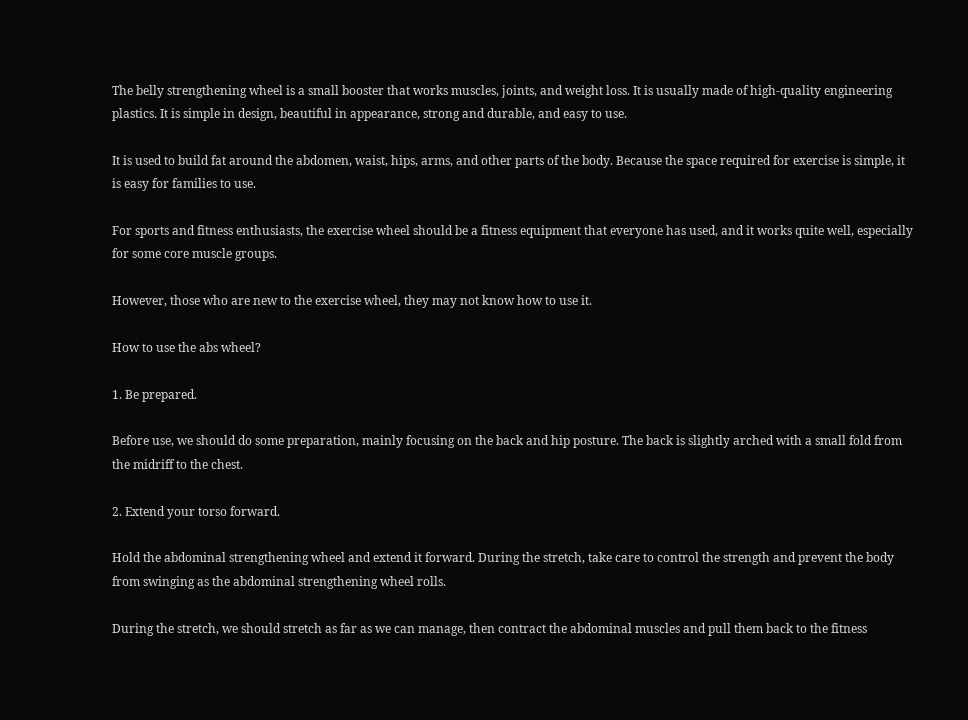The belly strengthening wheel is a small booster that works muscles, joints, and weight loss. It is usually made of high-quality engineering plastics. It is simple in design, beautiful in appearance, strong and durable, and easy to use.

It is used to build fat around the abdomen, waist, hips, arms, and other parts of the body. Because the space required for exercise is simple, it is easy for families to use.

For sports and fitness enthusiasts, the exercise wheel should be a fitness equipment that everyone has used, and it works quite well, especially for some core muscle groups.

However, those who are new to the exercise wheel, they may not know how to use it.

How to use the abs wheel?

1. Be prepared.

Before use, we should do some preparation, mainly focusing on the back and hip posture. The back is slightly arched with a small fold from the midriff to the chest.

2. Extend your torso forward.

Hold the abdominal strengthening wheel and extend it forward. During the stretch, take care to control the strength and prevent the body from swinging as the abdominal strengthening wheel rolls.

During the stretch, we should stretch as far as we can manage, then contract the abdominal muscles and pull them back to the fitness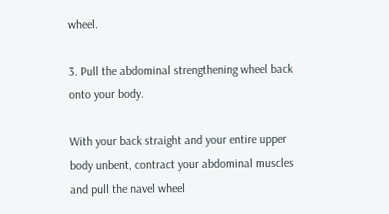wheel.

3. Pull the abdominal strengthening wheel back onto your body.

With your back straight and your entire upper body unbent, contract your abdominal muscles and pull the navel wheel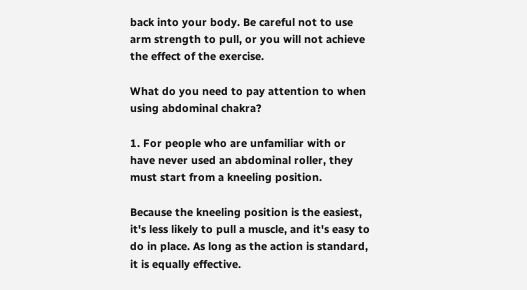back into your body. Be careful not to use arm strength to pull, or you will not achieve the effect of the exercise.

What do you need to pay attention to when using abdominal chakra?

1. For people who are unfamiliar with or have never used an abdominal roller, they must start from a kneeling position.

Because the kneeling position is the easiest, it's less likely to pull a muscle, and it's easy to do in place. As long as the action is standard, it is equally effective.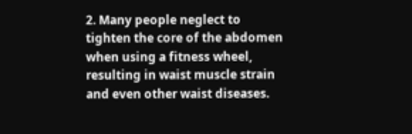2. Many people neglect to tighten the core of the abdomen when using a fitness wheel, resulting in waist muscle strain and even other waist diseases.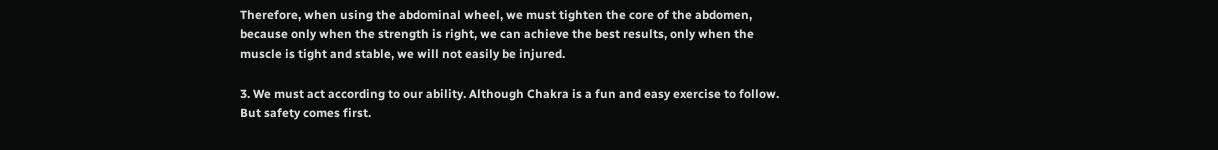Therefore, when using the abdominal wheel, we must tighten the core of the abdomen, because only when the strength is right, we can achieve the best results, only when the muscle is tight and stable, we will not easily be injured.

3. We must act according to our ability. Although Chakra is a fun and easy exercise to follow. But safety comes first.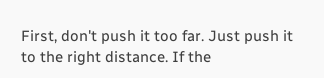First, don't push it too far. Just push it to the right distance. If the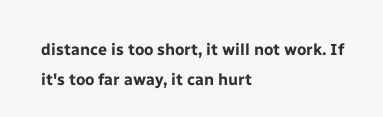distance is too short, it will not work. If it's too far away, it can hurt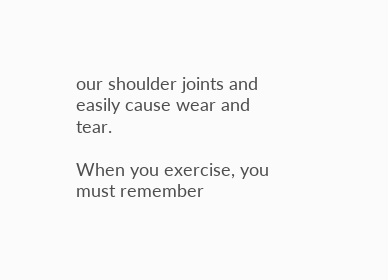our shoulder joints and easily cause wear and tear.

When you exercise, you must remember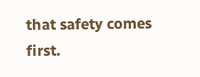that safety comes first.